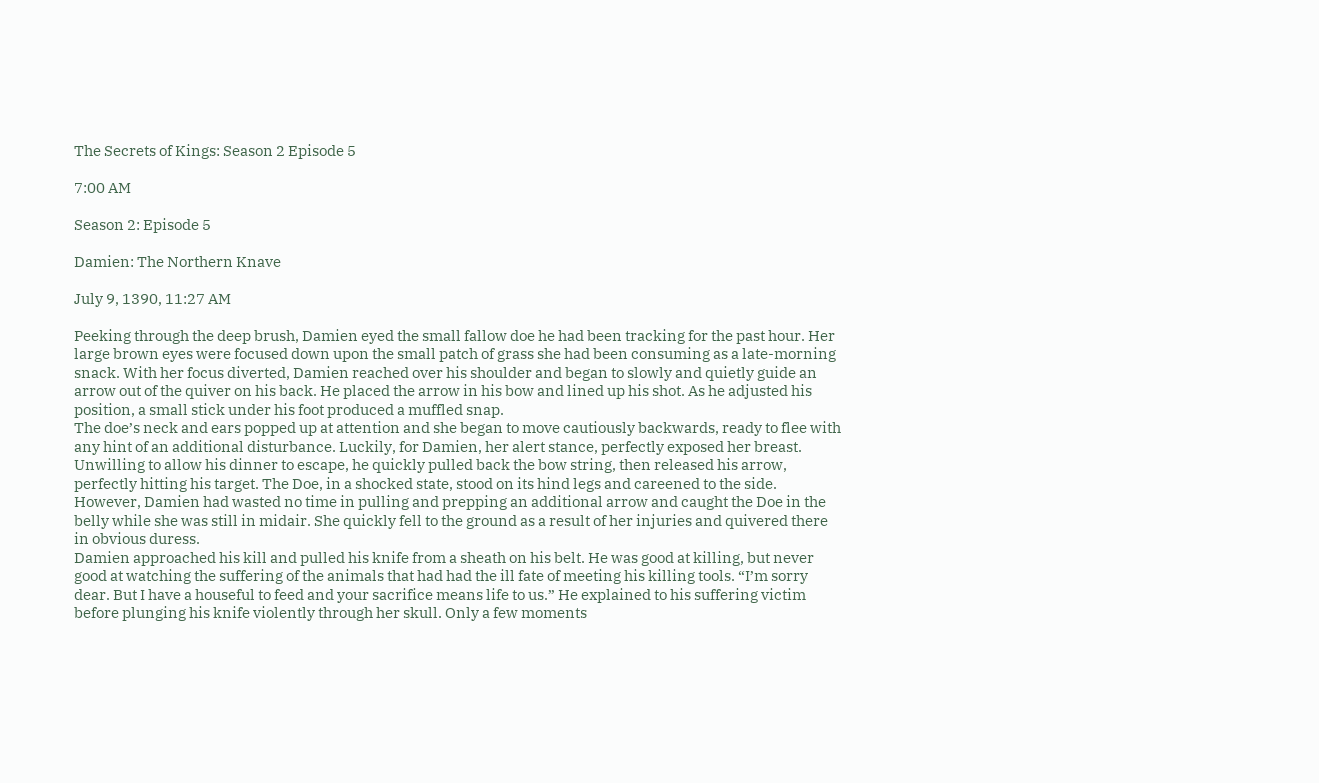The Secrets of Kings: Season 2 Episode 5

7:00 AM

Season 2: Episode 5

Damien: The Northern Knave

July 9, 1390, 11:27 AM

Peeking through the deep brush, Damien eyed the small fallow doe he had been tracking for the past hour. Her large brown eyes were focused down upon the small patch of grass she had been consuming as a late-morning snack. With her focus diverted, Damien reached over his shoulder and began to slowly and quietly guide an arrow out of the quiver on his back. He placed the arrow in his bow and lined up his shot. As he adjusted his position, a small stick under his foot produced a muffled snap.
The doe’s neck and ears popped up at attention and she began to move cautiously backwards, ready to flee with any hint of an additional disturbance. Luckily, for Damien, her alert stance, perfectly exposed her breast. Unwilling to allow his dinner to escape, he quickly pulled back the bow string, then released his arrow, perfectly hitting his target. The Doe, in a shocked state, stood on its hind legs and careened to the side. However, Damien had wasted no time in pulling and prepping an additional arrow and caught the Doe in the belly while she was still in midair. She quickly fell to the ground as a result of her injuries and quivered there in obvious duress.
Damien approached his kill and pulled his knife from a sheath on his belt. He was good at killing, but never good at watching the suffering of the animals that had had the ill fate of meeting his killing tools. “I’m sorry dear. But I have a houseful to feed and your sacrifice means life to us.” He explained to his suffering victim before plunging his knife violently through her skull. Only a few moments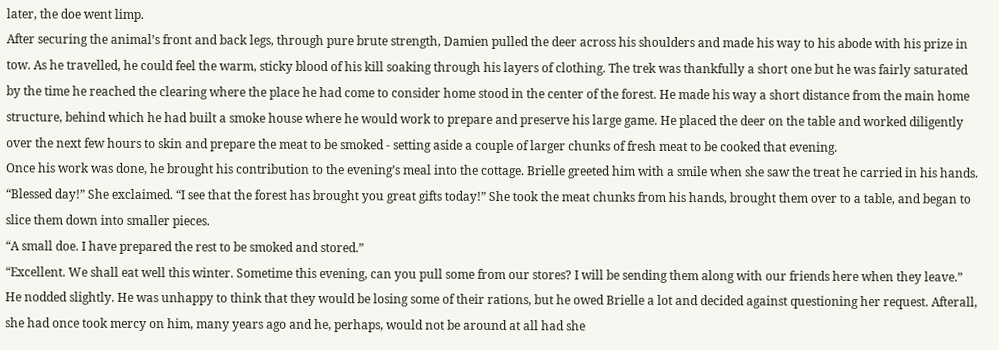later, the doe went limp.
After securing the animal’s front and back legs, through pure brute strength, Damien pulled the deer across his shoulders and made his way to his abode with his prize in tow. As he travelled, he could feel the warm, sticky blood of his kill soaking through his layers of clothing. The trek was thankfully a short one but he was fairly saturated by the time he reached the clearing where the place he had come to consider home stood in the center of the forest. He made his way a short distance from the main home structure, behind which he had built a smoke house where he would work to prepare and preserve his large game. He placed the deer on the table and worked diligently over the next few hours to skin and prepare the meat to be smoked - setting aside a couple of larger chunks of fresh meat to be cooked that evening.
Once his work was done, he brought his contribution to the evening’s meal into the cottage. Brielle greeted him with a smile when she saw the treat he carried in his hands. “Blessed day!” She exclaimed. “I see that the forest has brought you great gifts today!” She took the meat chunks from his hands, brought them over to a table, and began to slice them down into smaller pieces.
“A small doe. I have prepared the rest to be smoked and stored.”
“Excellent. We shall eat well this winter. Sometime this evening, can you pull some from our stores? I will be sending them along with our friends here when they leave.”
He nodded slightly. He was unhappy to think that they would be losing some of their rations, but he owed Brielle a lot and decided against questioning her request. Afterall, she had once took mercy on him, many years ago and he, perhaps, would not be around at all had she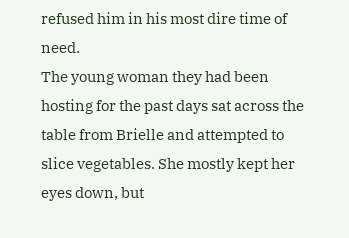refused him in his most dire time of need.
The young woman they had been hosting for the past days sat across the table from Brielle and attempted to slice vegetables. She mostly kept her eyes down, but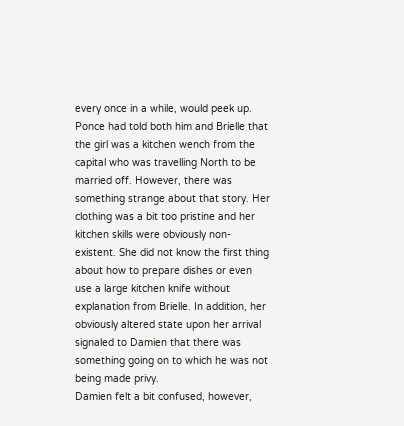every once in a while, would peek up.  Ponce had told both him and Brielle that the girl was a kitchen wench from the capital who was travelling North to be married off. However, there was something strange about that story. Her clothing was a bit too pristine and her kitchen skills were obviously non-existent. She did not know the first thing about how to prepare dishes or even use a large kitchen knife without explanation from Brielle. In addition, her obviously altered state upon her arrival signaled to Damien that there was something going on to which he was not being made privy.
Damien felt a bit confused, however,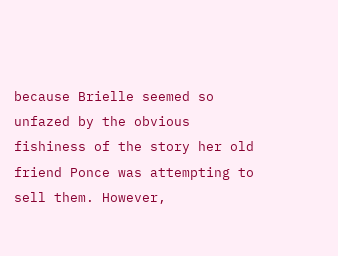because Brielle seemed so unfazed by the obvious fishiness of the story her old friend Ponce was attempting to sell them. However,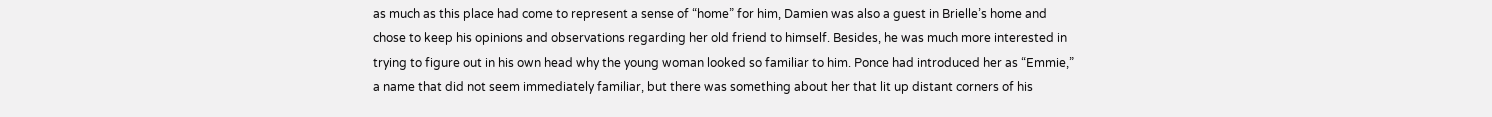as much as this place had come to represent a sense of “home” for him, Damien was also a guest in Brielle’s home and chose to keep his opinions and observations regarding her old friend to himself. Besides, he was much more interested in trying to figure out in his own head why the young woman looked so familiar to him. Ponce had introduced her as “Emmie,” a name that did not seem immediately familiar, but there was something about her that lit up distant corners of his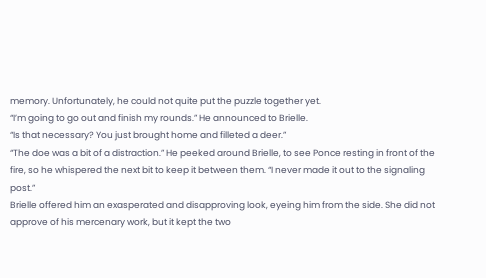memory. Unfortunately, he could not quite put the puzzle together yet.
“I’m going to go out and finish my rounds.” He announced to Brielle.
“Is that necessary? You just brought home and filleted a deer.”
“The doe was a bit of a distraction.” He peeked around Brielle, to see Ponce resting in front of the fire, so he whispered the next bit to keep it between them. “I never made it out to the signaling post.”
Brielle offered him an exasperated and disapproving look, eyeing him from the side. She did not approve of his mercenary work, but it kept the two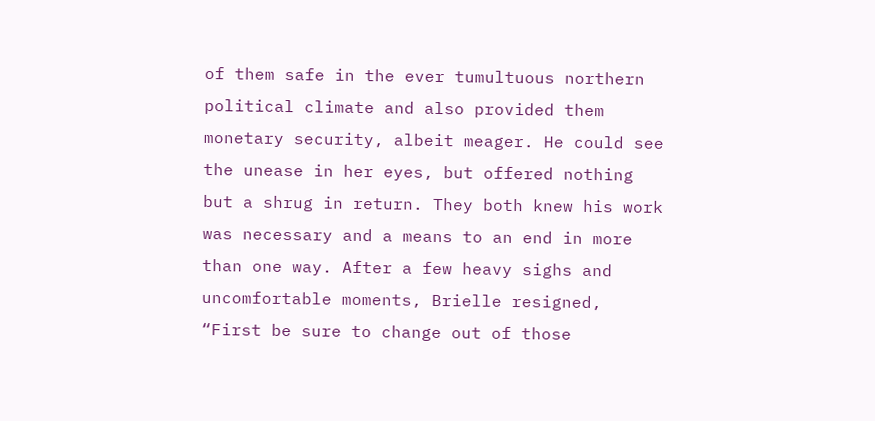of them safe in the ever tumultuous northern political climate and also provided them monetary security, albeit meager. He could see the unease in her eyes, but offered nothing but a shrug in return. They both knew his work was necessary and a means to an end in more than one way. After a few heavy sighs and uncomfortable moments, Brielle resigned, “First be sure to change out of those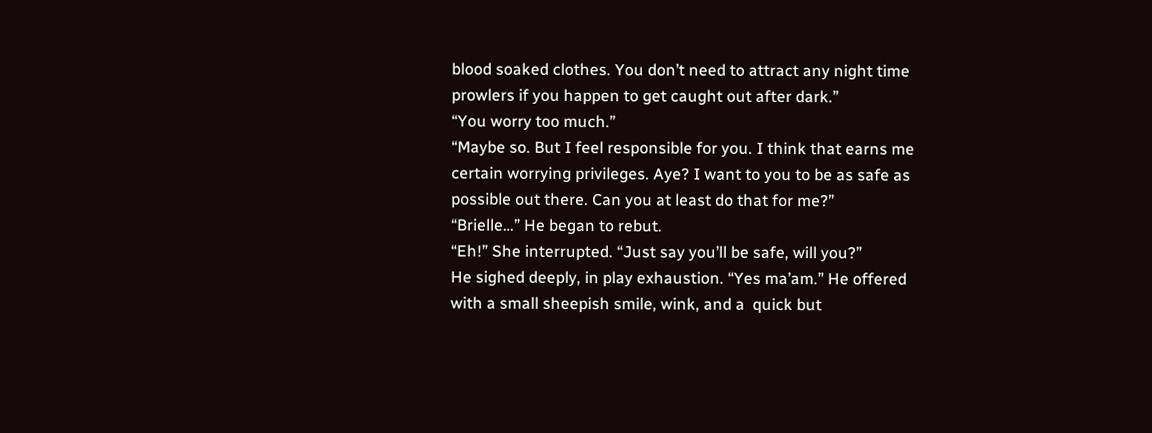blood soaked clothes. You don’t need to attract any night time prowlers if you happen to get caught out after dark.”
“You worry too much.”
“Maybe so. But I feel responsible for you. I think that earns me certain worrying privileges. Aye? I want to you to be as safe as possible out there. Can you at least do that for me?”
“Brielle…” He began to rebut.
“Eh!” She interrupted. “Just say you’ll be safe, will you?”
He sighed deeply, in play exhaustion. “Yes ma’am.” He offered with a small sheepish smile, wink, and a  quick but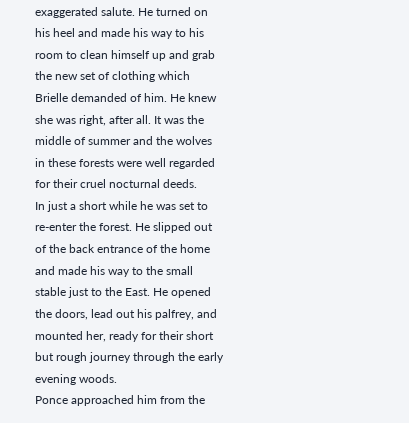exaggerated salute. He turned on his heel and made his way to his room to clean himself up and grab the new set of clothing which Brielle demanded of him. He knew she was right, after all. It was the middle of summer and the wolves in these forests were well regarded for their cruel nocturnal deeds.
In just a short while he was set to re-enter the forest. He slipped out of the back entrance of the home and made his way to the small stable just to the East. He opened the doors, lead out his palfrey, and mounted her, ready for their short but rough journey through the early evening woods.
Ponce approached him from the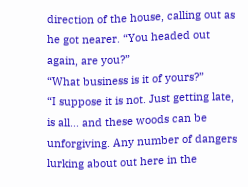direction of the house, calling out as he got nearer. “You headed out again, are you?”
“What business is it of yours?”
“I suppose it is not. Just getting late, is all... and these woods can be unforgiving. Any number of dangers lurking about out here in the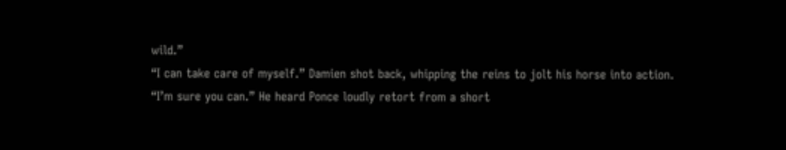wild.”
“I can take care of myself.” Damien shot back, whipping the reins to jolt his horse into action.
“I’m sure you can.” He heard Ponce loudly retort from a short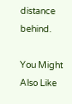distance behind.

You Might Also Like